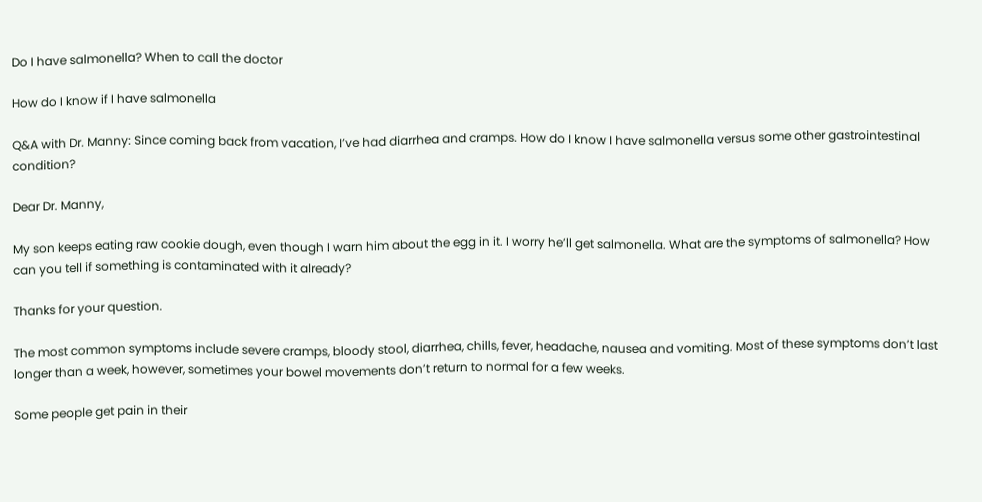Do I have salmonella? When to call the doctor

How do I know if I have salmonella

Q&A with Dr. Manny: Since coming back from vacation, I’ve had diarrhea and cramps. How do I know I have salmonella versus some other gastrointestinal condition?

Dear Dr. Manny,

My son keeps eating raw cookie dough, even though I warn him about the egg in it. I worry he’ll get salmonella. What are the symptoms of salmonella? How can you tell if something is contaminated with it already?

Thanks for your question.

The most common symptoms include severe cramps, bloody stool, diarrhea, chills, fever, headache, nausea and vomiting. Most of these symptoms don’t last longer than a week, however, sometimes your bowel movements don’t return to normal for a few weeks.

Some people get pain in their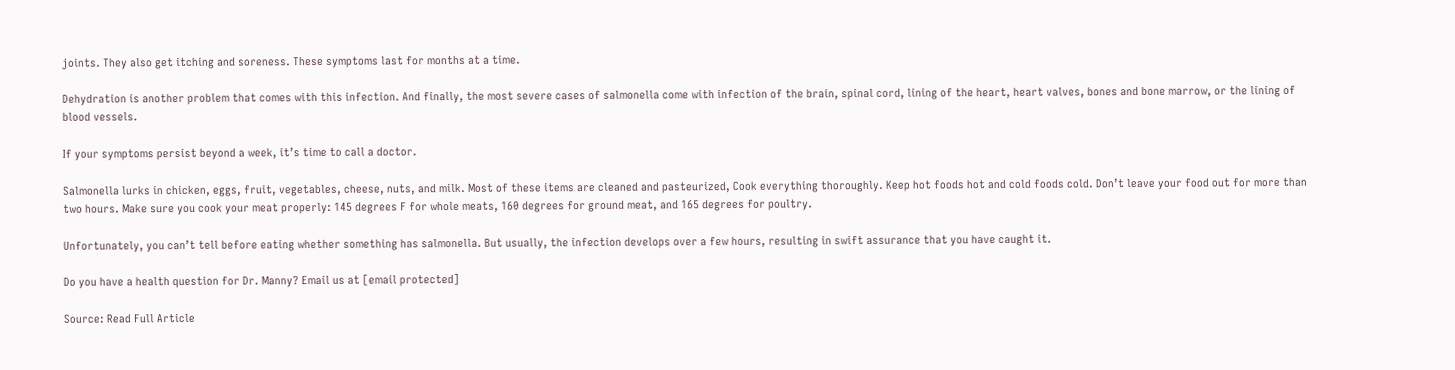joints. They also get itching and soreness. These symptoms last for months at a time.

Dehydration is another problem that comes with this infection. And finally, the most severe cases of salmonella come with infection of the brain, spinal cord, lining of the heart, heart valves, bones and bone marrow, or the lining of blood vessels.

If your symptoms persist beyond a week, it’s time to call a doctor.

Salmonella lurks in chicken, eggs, fruit, vegetables, cheese, nuts, and milk. Most of these items are cleaned and pasteurized, Cook everything thoroughly. Keep hot foods hot and cold foods cold. Don’t leave your food out for more than two hours. Make sure you cook your meat properly: 145 degrees F for whole meats, 160 degrees for ground meat, and 165 degrees for poultry.

Unfortunately, you can’t tell before eating whether something has salmonella. But usually, the infection develops over a few hours, resulting in swift assurance that you have caught it.

Do you have a health question for Dr. Manny? Email us at [email protected]

Source: Read Full Article